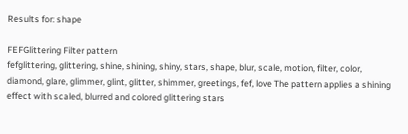Results for: shape

FEFGlittering Filter pattern
fefglittering, glittering, shine, shining, shiny, stars, shape, blur, scale, motion, filter, color, diamond, glare, glimmer, glint, glitter, shimmer, greetings, fef, love The pattern applies a shining effect with scaled, blurred and colored glittering stars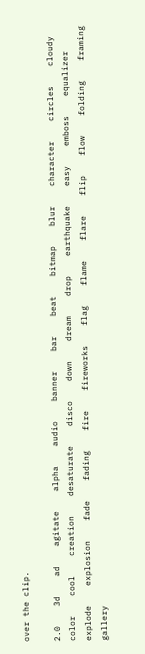over the clip.

2.0    3d    ad    agitate    alpha    audio    banner    bar    beat    bitmap    blur    character    circles    cloudy    color    cool    creation    desaturate    disco    down    dream    drop    earthquake    easy    emboss    equalizer    explode    explosion    fade    fading    fire    fireworks    flag    flame    flare    flip    flow    folding    framing    gallery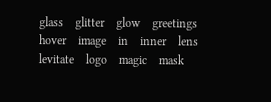glass    glitter    glow    greetings    hover    image    in    inner    lens    levitate    logo    magic    mask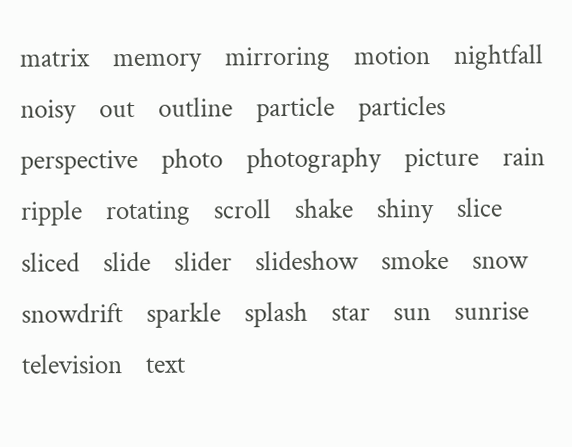matrix    memory    mirroring    motion    nightfall    noisy    out    outline    particle    particles    perspective    photo    photography    picture    rain    ripple    rotating    scroll    shake    shiny    slice    sliced    slide    slider    slideshow    smoke    snow    snowdrift    sparkle    splash    star    sun    sunrise    television    text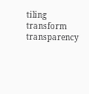tiling    transform    transparency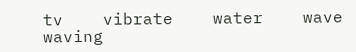tv    vibrate    water    wave    waving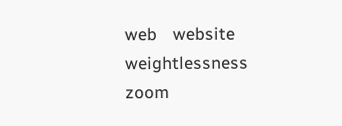web    website    weightlessness    zoom